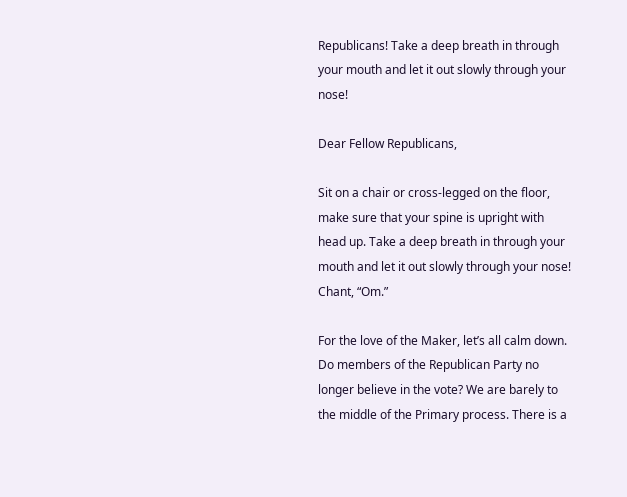Republicans! Take a deep breath in through your mouth and let it out slowly through your nose!

Dear Fellow Republicans,

Sit on a chair or cross-legged on the floor, make sure that your spine is upright with head up. Take a deep breath in through your mouth and let it out slowly through your nose! Chant, “Om.”

For the love of the Maker, let’s all calm down. Do members of the Republican Party no longer believe in the vote? We are barely to the middle of the Primary process. There is a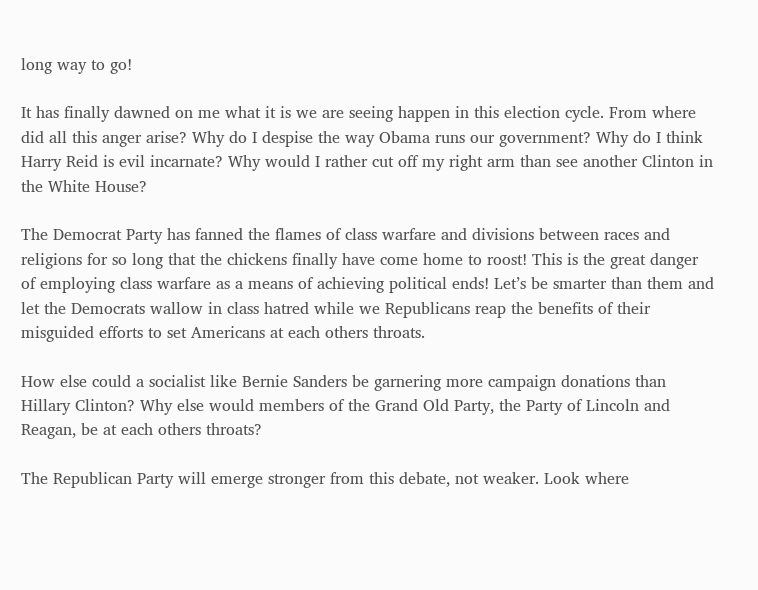long way to go!

It has finally dawned on me what it is we are seeing happen in this election cycle. From where did all this anger arise? Why do I despise the way Obama runs our government? Why do I think Harry Reid is evil incarnate? Why would I rather cut off my right arm than see another Clinton in the White House?

The Democrat Party has fanned the flames of class warfare and divisions between races and religions for so long that the chickens finally have come home to roost! This is the great danger of employing class warfare as a means of achieving political ends! Let’s be smarter than them and let the Democrats wallow in class hatred while we Republicans reap the benefits of their misguided efforts to set Americans at each others throats.

How else could a socialist like Bernie Sanders be garnering more campaign donations than Hillary Clinton? Why else would members of the Grand Old Party, the Party of Lincoln and Reagan, be at each others throats?

The Republican Party will emerge stronger from this debate, not weaker. Look where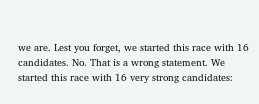we are. Lest you forget, we started this race with 16 candidates. No. That is a wrong statement. We started this race with 16 very strong candidates: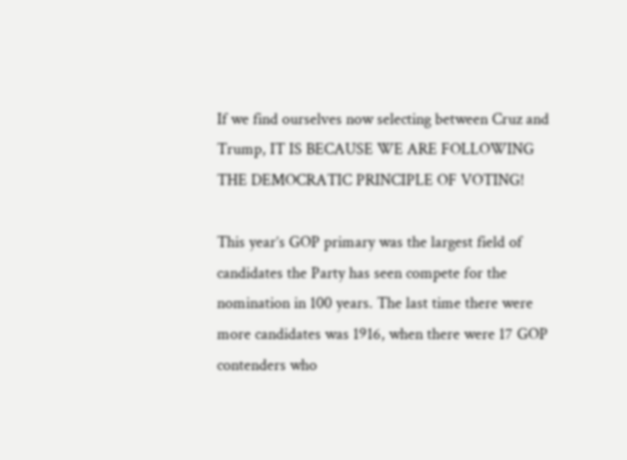If we find ourselves now selecting between Cruz and Trump, IT IS BECAUSE WE ARE FOLLOWING THE DEMOCRATIC PRINCIPLE OF VOTING!

This year’s GOP primary was the largest field of candidates the Party has seen compete for the nomination in 100 years. The last time there were more candidates was 1916, when there were 17 GOP contenders who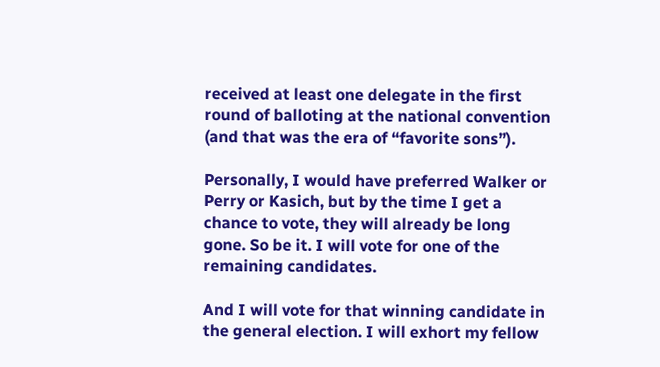received at least one delegate in the first round of balloting at the national convention (and that was the era of “favorite sons”).

Personally, I would have preferred Walker or Perry or Kasich, but by the time I get a chance to vote, they will already be long gone. So be it. I will vote for one of the remaining candidates.

And I will vote for that winning candidate in the general election. I will exhort my fellow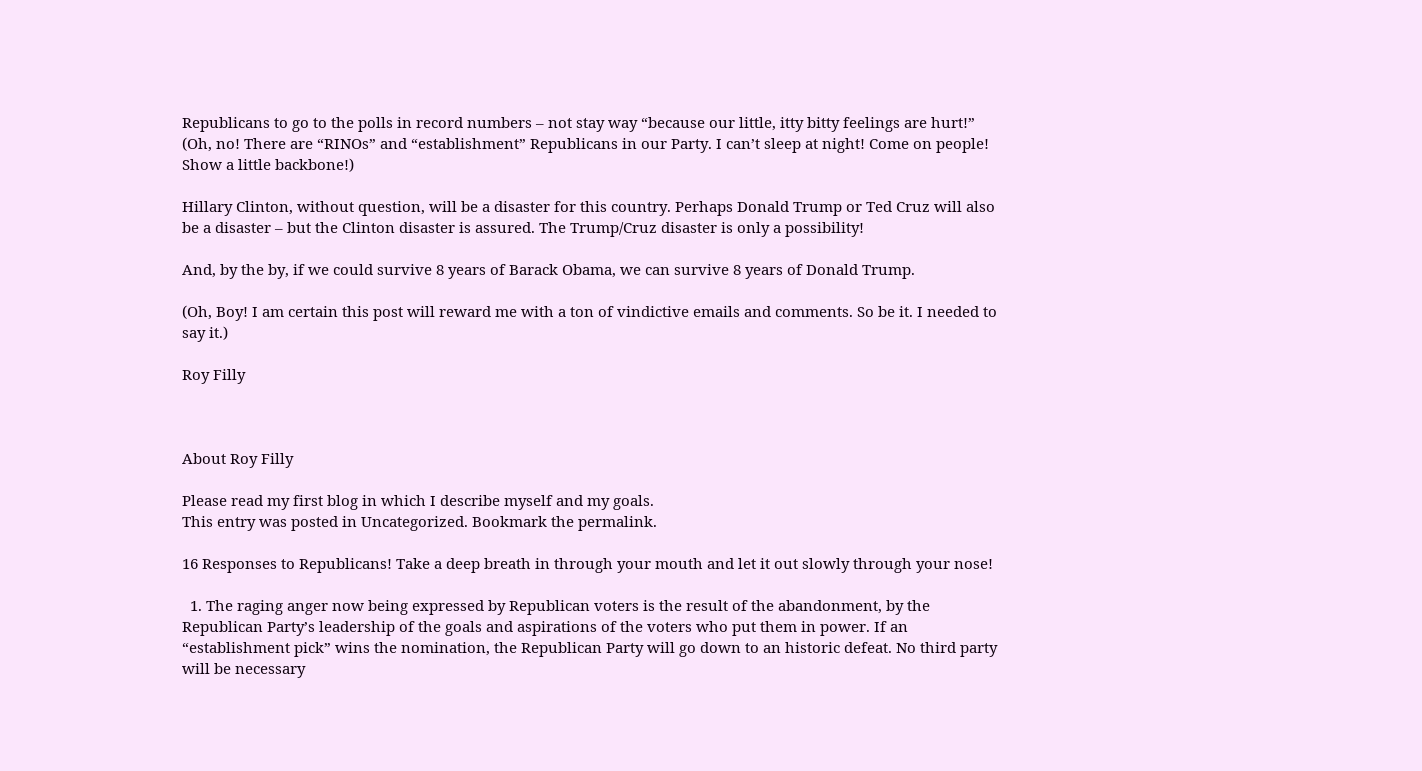Republicans to go to the polls in record numbers – not stay way “because our little, itty bitty feelings are hurt!”  (Oh, no! There are “RINOs” and “establishment” Republicans in our Party. I can’t sleep at night! Come on people! Show a little backbone!)

Hillary Clinton, without question, will be a disaster for this country. Perhaps Donald Trump or Ted Cruz will also be a disaster – but the Clinton disaster is assured. The Trump/Cruz disaster is only a possibility!

And, by the by, if we could survive 8 years of Barack Obama, we can survive 8 years of Donald Trump.

(Oh, Boy! I am certain this post will reward me with a ton of vindictive emails and comments. So be it. I needed to say it.)

Roy Filly



About Roy Filly

Please read my first blog in which I describe myself and my goals.
This entry was posted in Uncategorized. Bookmark the permalink.

16 Responses to Republicans! Take a deep breath in through your mouth and let it out slowly through your nose!

  1. The raging anger now being expressed by Republican voters is the result of the abandonment, by the Republican Party’s leadership of the goals and aspirations of the voters who put them in power. If an “establishment pick” wins the nomination, the Republican Party will go down to an historic defeat. No third party will be necessary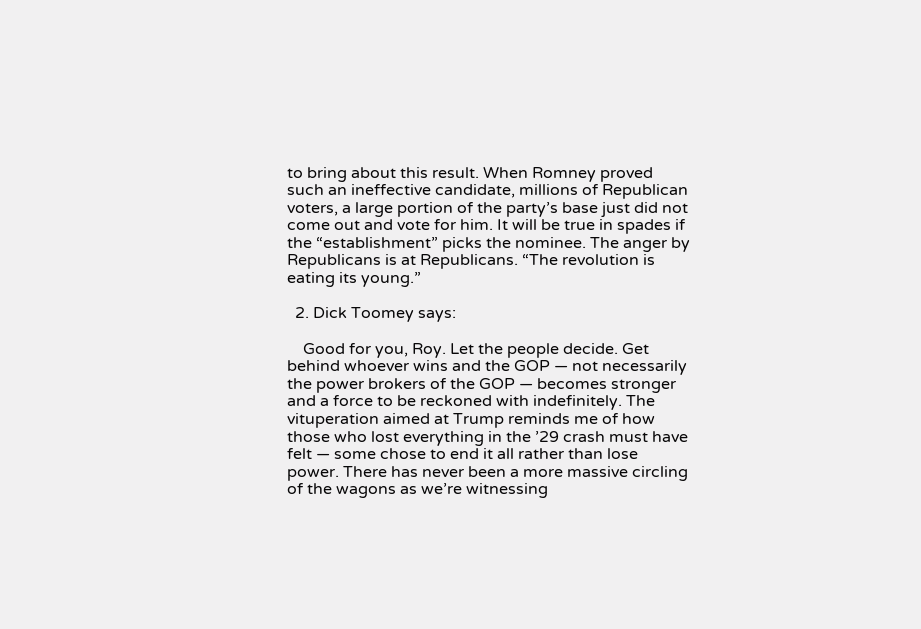to bring about this result. When Romney proved such an ineffective candidate, millions of Republican voters, a large portion of the party’s base just did not come out and vote for him. It will be true in spades if the “establishment” picks the nominee. The anger by Republicans is at Republicans. “The revolution is eating its young.”

  2. Dick Toomey says:

    Good for you, Roy. Let the people decide. Get behind whoever wins and the GOP — not necessarily the power brokers of the GOP — becomes stronger and a force to be reckoned with indefinitely. The vituperation aimed at Trump reminds me of how those who lost everything in the ’29 crash must have felt — some chose to end it all rather than lose power. There has never been a more massive circling of the wagons as we’re witnessing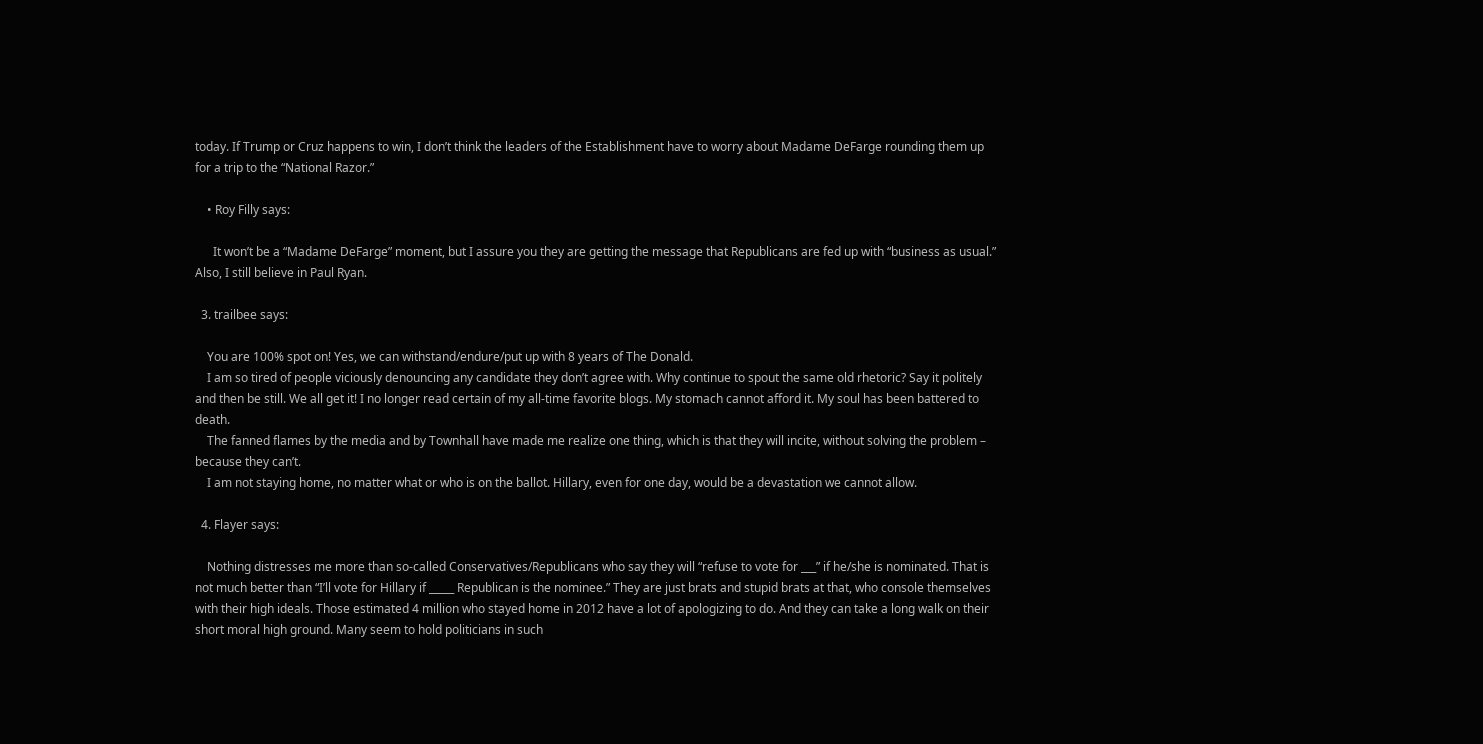today. If Trump or Cruz happens to win, I don’t think the leaders of the Establishment have to worry about Madame DeFarge rounding them up for a trip to the “National Razor.”

    • Roy Filly says:

      It won’t be a “Madame DeFarge” moment, but I assure you they are getting the message that Republicans are fed up with “business as usual.” Also, I still believe in Paul Ryan.

  3. trailbee says:

    You are 100% spot on! Yes, we can withstand/endure/put up with 8 years of The Donald.
    I am so tired of people viciously denouncing any candidate they don’t agree with. Why continue to spout the same old rhetoric? Say it politely and then be still. We all get it! I no longer read certain of my all-time favorite blogs. My stomach cannot afford it. My soul has been battered to death.
    The fanned flames by the media and by Townhall have made me realize one thing, which is that they will incite, without solving the problem – because they can’t.
    I am not staying home, no matter what or who is on the ballot. Hillary, even for one day, would be a devastation we cannot allow.

  4. Flayer says:

    Nothing distresses me more than so-called Conservatives/Republicans who say they will “refuse to vote for ___” if he/she is nominated. That is not much better than “I’ll vote for Hillary if _____ Republican is the nominee.” They are just brats and stupid brats at that, who console themselves with their high ideals. Those estimated 4 million who stayed home in 2012 have a lot of apologizing to do. And they can take a long walk on their short moral high ground. Many seem to hold politicians in such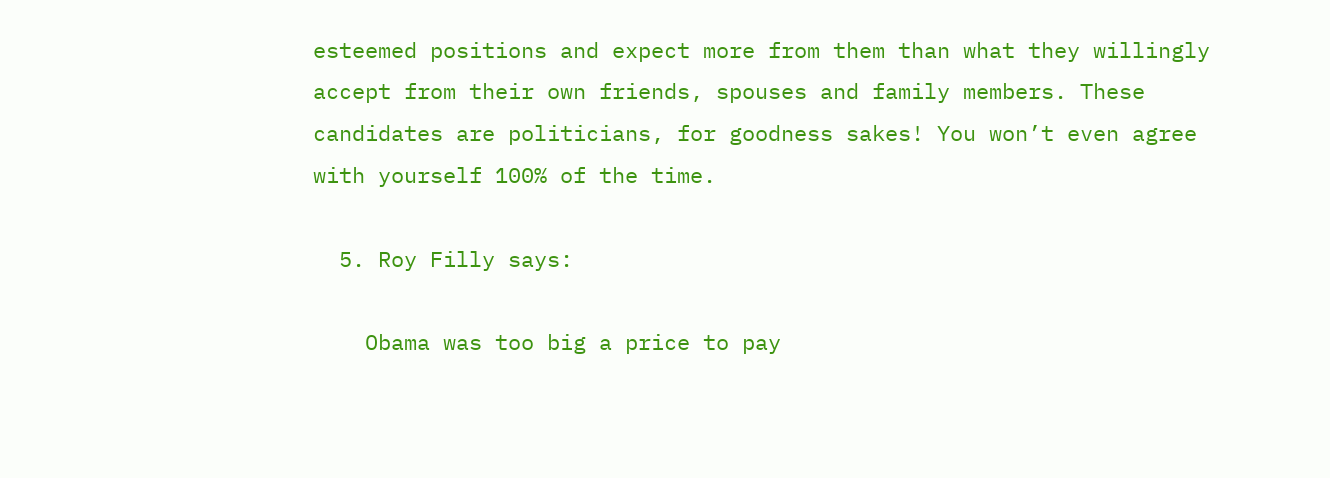esteemed positions and expect more from them than what they willingly accept from their own friends, spouses and family members. These candidates are politicians, for goodness sakes! You won’t even agree with yourself 100% of the time.

  5. Roy Filly says:

    Obama was too big a price to pay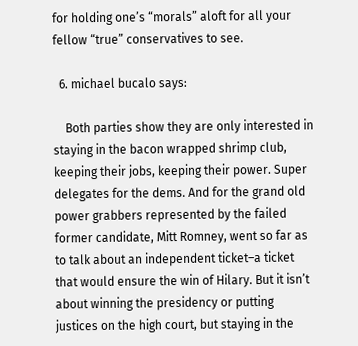for holding one’s “morals” aloft for all your fellow “true” conservatives to see.

  6. michael bucalo says:

    Both parties show they are only interested in staying in the bacon wrapped shrimp club, keeping their jobs, keeping their power. Super delegates for the dems. And for the grand old power grabbers represented by the failed former candidate, Mitt Romney, went so far as to talk about an independent ticket–a ticket that would ensure the win of Hilary. But it isn’t about winning the presidency or putting justices on the high court, but staying in the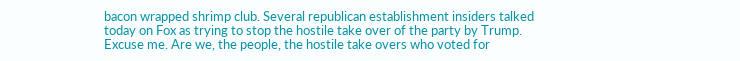bacon wrapped shrimp club. Several republican establishment insiders talked today on Fox as trying to stop the hostile take over of the party by Trump. Excuse me. Are we, the people, the hostile take overs who voted for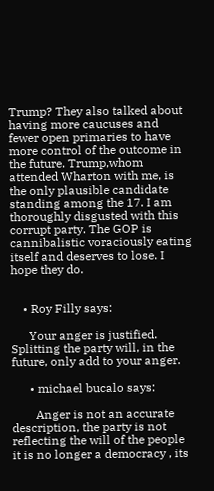Trump? They also talked about having more caucuses and fewer open primaries to have more control of the outcome in the future. Trump,whom attended Wharton with me, is the only plausible candidate standing among the 17. I am thoroughly disgusted with this corrupt party. The GOP is cannibalistic voraciously eating itself and deserves to lose. I hope they do.


    • Roy Filly says:

      Your anger is justified. Splitting the party will, in the future, only add to your anger.

      • michael bucalo says:

        Anger is not an accurate description, the party is not reflecting the will of the people it is no longer a democracy , its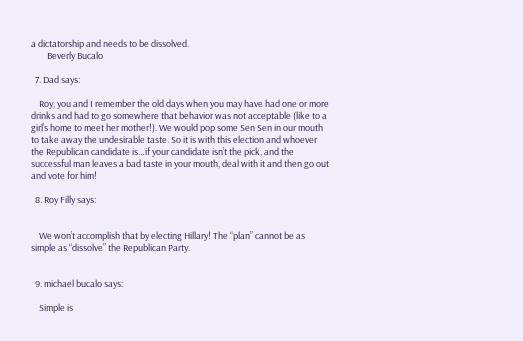a dictatorship and needs to be dissolved.
        Beverly Bucalo

  7. Dad says:

    Roy, you and I remember the old days when you may have had one or more drinks and had to go somewhere that behavior was not acceptable (like to a girl’s home to meet her mother!). We would pop some Sen Sen in our mouth to take away the undesirable taste. So it is with this election and whoever the Republican candidate is…if your candidate isn’t the pick, and the successful man leaves a bad taste in your mouth, deal with it and then go out and vote for him!

  8. Roy Filly says:


    We won’t accomplish that by electing Hillary! The “plan” cannot be as simple as “dissolve” the Republican Party.


  9. michael bucalo says:

    Simple is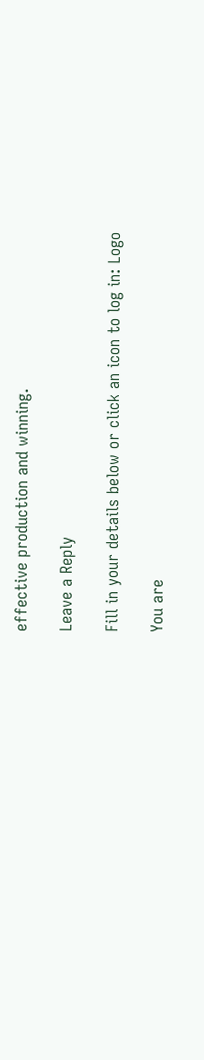effective production and winning.

Leave a Reply

Fill in your details below or click an icon to log in: Logo

You are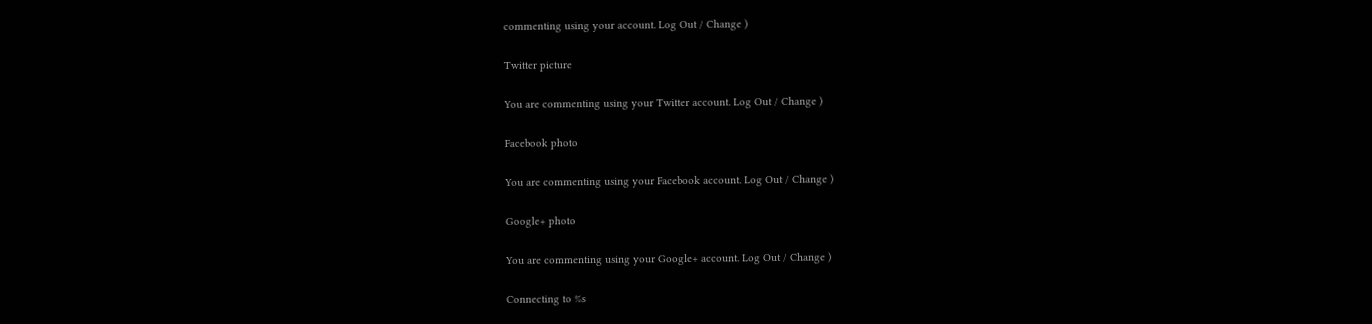commenting using your account. Log Out / Change )

Twitter picture

You are commenting using your Twitter account. Log Out / Change )

Facebook photo

You are commenting using your Facebook account. Log Out / Change )

Google+ photo

You are commenting using your Google+ account. Log Out / Change )

Connecting to %s